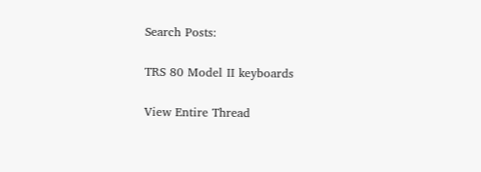Search Posts:

TRS 80 Model II keyboards

View Entire Thread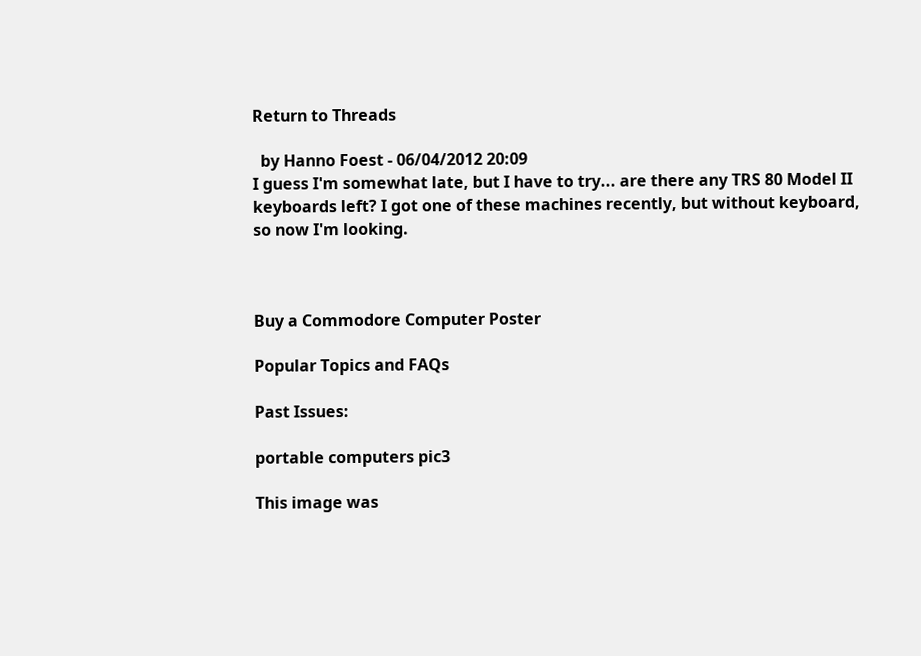Return to Threads

  by Hanno Foest - 06/04/2012 20:09
I guess I'm somewhat late, but I have to try... are there any TRS 80 Model II keyboards left? I got one of these machines recently, but without keyboard, so now I'm looking.



Buy a Commodore Computer Poster

Popular Topics and FAQs

Past Issues:

portable computers pic3

This image was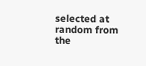selected at random from the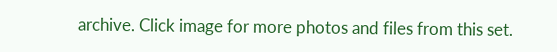archive. Click image for more photos and files from this set.